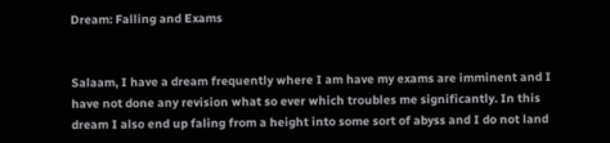Dream: Falling and Exams


Salaam, I have a dream frequently where I am have my exams are imminent and I have not done any revision what so ever which troubles me significantly. In this dream I also end up faling from a height into some sort of abyss and I do not land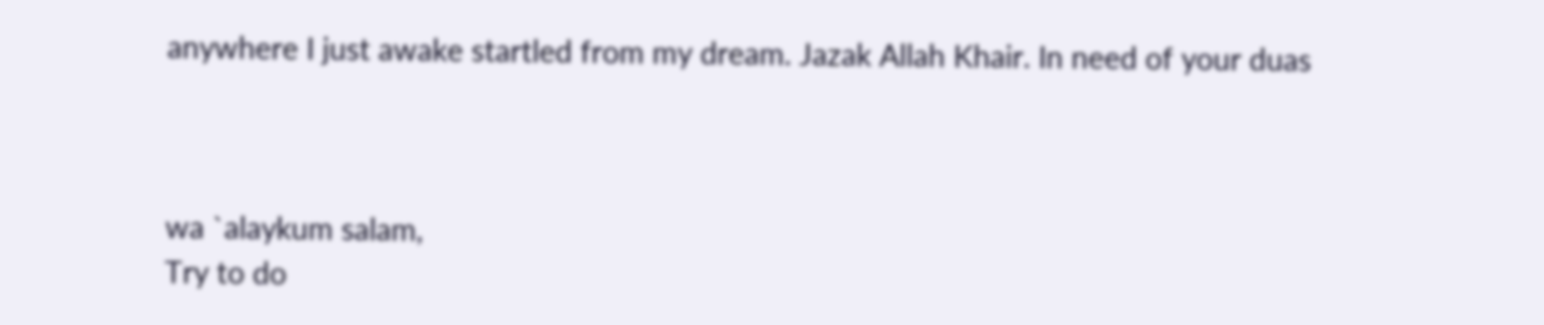anywhere I just awake startled from my dream. Jazak Allah Khair. In need of your duas



wa `alaykum salam,
Try to do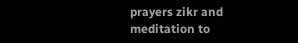prayers zikr and meditation to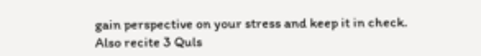gain perspective on your stress and keep it in check. Also recite 3 Quls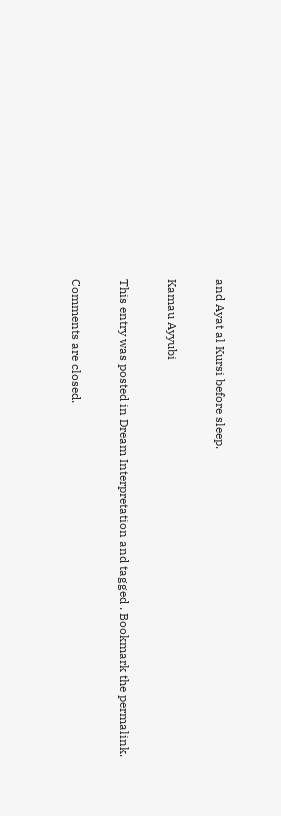and Ayat al Kursi before sleep.

Kamau Ayyubi

This entry was posted in Dream Interpretation and tagged . Bookmark the permalink.

Comments are closed.